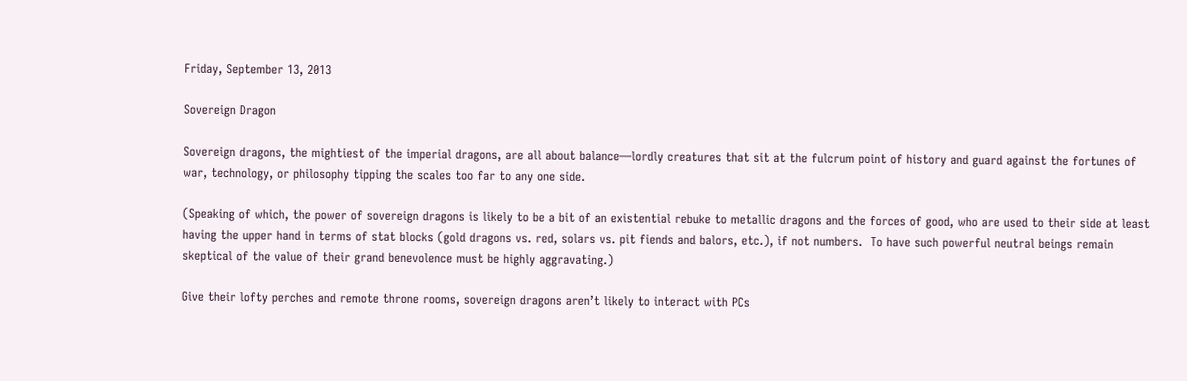Friday, September 13, 2013

Sovereign Dragon

Sovereign dragons, the mightiest of the imperial dragons, are all about balance—lordly creatures that sit at the fulcrum point of history and guard against the fortunes of war, technology, or philosophy tipping the scales too far to any one side.

(Speaking of which, the power of sovereign dragons is likely to be a bit of an existential rebuke to metallic dragons and the forces of good, who are used to their side at least having the upper hand in terms of stat blocks (gold dragons vs. red, solars vs. pit fiends and balors, etc.), if not numbers.  To have such powerful neutral beings remain skeptical of the value of their grand benevolence must be highly aggravating.)

Give their lofty perches and remote throne rooms, sovereign dragons aren’t likely to interact with PCs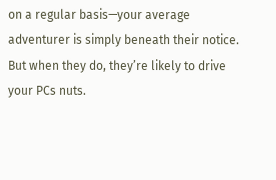on a regular basis—your average adventurer is simply beneath their notice.  But when they do, they’re likely to drive your PCs nuts.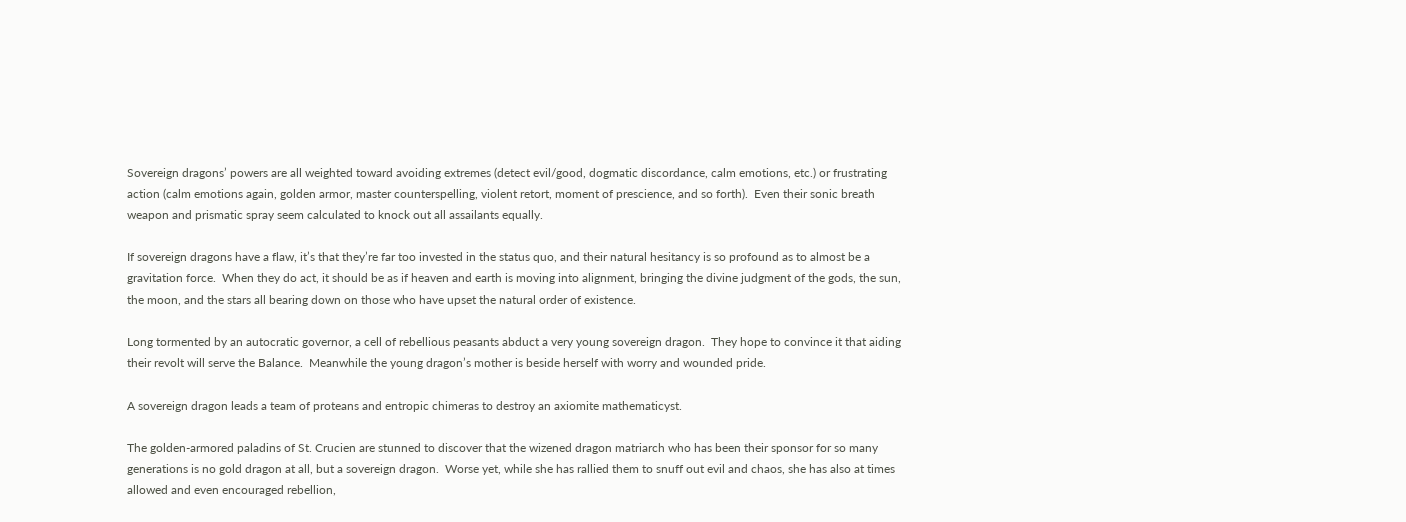Sovereign dragons’ powers are all weighted toward avoiding extremes (detect evil/good, dogmatic discordance, calm emotions, etc.) or frustrating action (calm emotions again, golden armor, master counterspelling, violent retort, moment of prescience, and so forth).  Even their sonic breath weapon and prismatic spray seem calculated to knock out all assailants equally.

If sovereign dragons have a flaw, it’s that they’re far too invested in the status quo, and their natural hesitancy is so profound as to almost be a gravitation force.  When they do act, it should be as if heaven and earth is moving into alignment, bringing the divine judgment of the gods, the sun, the moon, and the stars all bearing down on those who have upset the natural order of existence.

Long tormented by an autocratic governor, a cell of rebellious peasants abduct a very young sovereign dragon.  They hope to convince it that aiding their revolt will serve the Balance.  Meanwhile the young dragon’s mother is beside herself with worry and wounded pride.

A sovereign dragon leads a team of proteans and entropic chimeras to destroy an axiomite mathematicyst.

The golden-armored paladins of St. Crucien are stunned to discover that the wizened dragon matriarch who has been their sponsor for so many generations is no gold dragon at all, but a sovereign dragon.  Worse yet, while she has rallied them to snuff out evil and chaos, she has also at times allowed and even encouraged rebellion,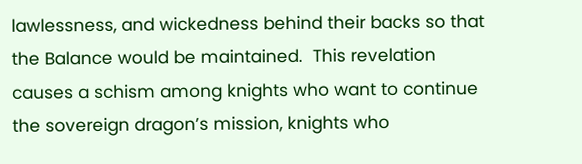lawlessness, and wickedness behind their backs so that the Balance would be maintained.  This revelation causes a schism among knights who want to continue the sovereign dragon’s mission, knights who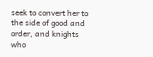seek to convert her to the side of good and order, and knights who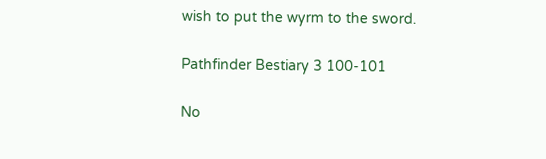wish to put the wyrm to the sword.

Pathfinder Bestiary 3 100-101

No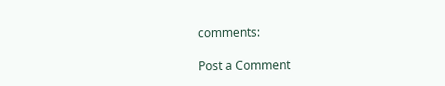comments:

Post a Comment